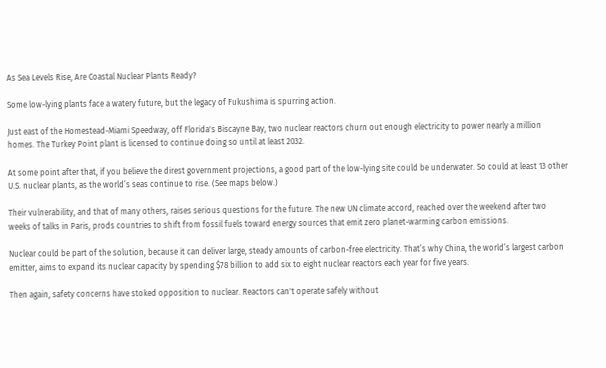As Sea Levels Rise, Are Coastal Nuclear Plants Ready?

Some low-lying plants face a watery future, but the legacy of Fukushima is spurring action.

Just east of the Homestead-Miami Speedway, off Florida's Biscayne Bay, two nuclear reactors churn out enough electricity to power nearly a million homes. The Turkey Point plant is licensed to continue doing so until at least 2032.

At some point after that, if you believe the direst government projections, a good part of the low-lying site could be underwater. So could at least 13 other U.S. nuclear plants, as the world’s seas continue to rise. (See maps below.)

Their vulnerability, and that of many others, raises serious questions for the future. The new UN climate accord, reached over the weekend after two weeks of talks in Paris, prods countries to shift from fossil fuels toward energy sources that emit zero planet-warming carbon emissions.

Nuclear could be part of the solution, because it can deliver large, steady amounts of carbon-free electricity. That’s why China, the world’s largest carbon emitter, aims to expand its nuclear capacity by spending $78 billion to add six to eight nuclear reactors each year for five years.

Then again, safety concerns have stoked opposition to nuclear. Reactors can't operate safely without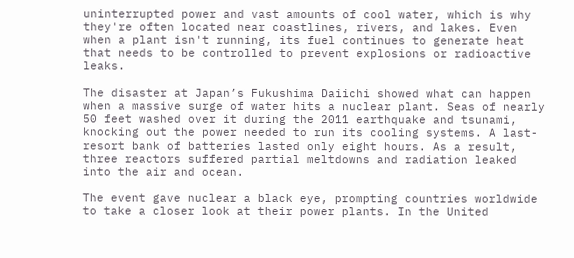uninterrupted power and vast amounts of cool water, which is why they're often located near coastlines, rivers, and lakes. Even when a plant isn't running, its fuel continues to generate heat that needs to be controlled to prevent explosions or radioactive leaks.

The disaster at Japan’s Fukushima Daiichi showed what can happen when a massive surge of water hits a nuclear plant. Seas of nearly 50 feet washed over it during the 2011 earthquake and tsunami, knocking out the power needed to run its cooling systems. A last-resort bank of batteries lasted only eight hours. As a result, three reactors suffered partial meltdowns and radiation leaked into the air and ocean.

The event gave nuclear a black eye, prompting countries worldwide to take a closer look at their power plants. In the United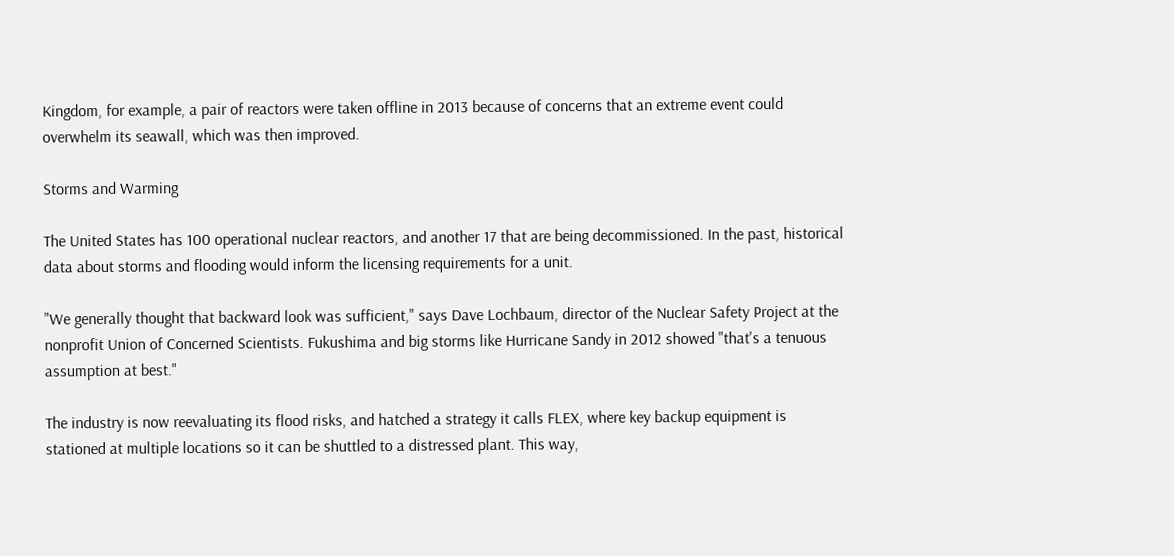Kingdom, for example, a pair of reactors were taken offline in 2013 because of concerns that an extreme event could overwhelm its seawall, which was then improved.

Storms and Warming

The United States has 100 operational nuclear reactors, and another 17 that are being decommissioned. In the past, historical data about storms and flooding would inform the licensing requirements for a unit.

"We generally thought that backward look was sufficient," says Dave Lochbaum, director of the Nuclear Safety Project at the nonprofit Union of Concerned Scientists. Fukushima and big storms like Hurricane Sandy in 2012 showed "that's a tenuous assumption at best."

The industry is now reevaluating its flood risks, and hatched a strategy it calls FLEX, where key backup equipment is stationed at multiple locations so it can be shuttled to a distressed plant. This way,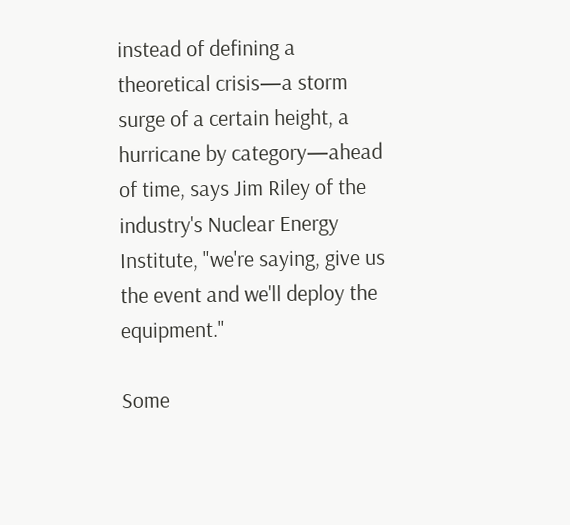instead of defining a theoretical crisis—a storm surge of a certain height, a hurricane by category—ahead of time, says Jim Riley of the industry's Nuclear Energy Institute, "we're saying, give us the event and we'll deploy the equipment."

Some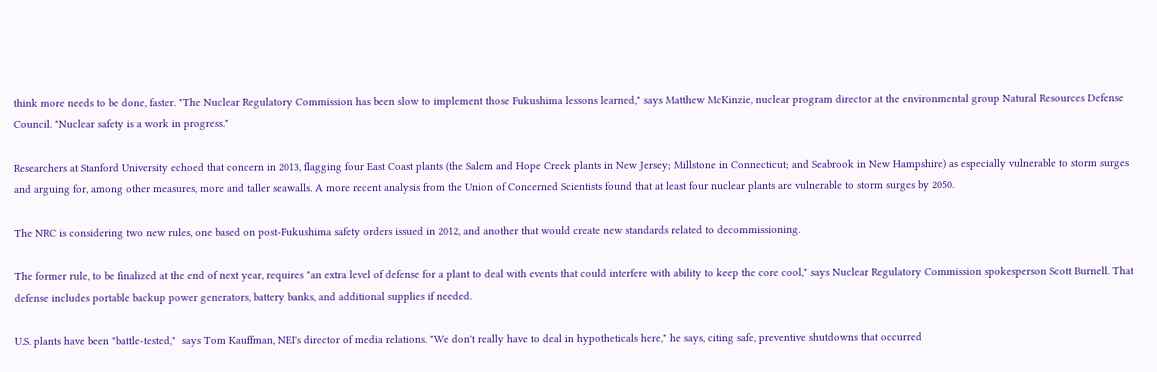think more needs to be done, faster. "The Nuclear Regulatory Commission has been slow to implement those Fukushima lessons learned," says Matthew McKinzie, nuclear program director at the environmental group Natural Resources Defense Council. "Nuclear safety is a work in progress."

Researchers at Stanford University echoed that concern in 2013, flagging four East Coast plants (the Salem and Hope Creek plants in New Jersey; Millstone in Connecticut; and Seabrook in New Hampshire) as especially vulnerable to storm surges and arguing for, among other measures, more and taller seawalls. A more recent analysis from the Union of Concerned Scientists found that at least four nuclear plants are vulnerable to storm surges by 2050.

The NRC is considering two new rules, one based on post-Fukushima safety orders issued in 2012, and another that would create new standards related to decommissioning.

The former rule, to be finalized at the end of next year, requires "an extra level of defense for a plant to deal with events that could interfere with ability to keep the core cool," says Nuclear Regulatory Commission spokesperson Scott Burnell. That defense includes portable backup power generators, battery banks, and additional supplies if needed.

U.S. plants have been "battle-tested,"  says Tom Kauffman, NEI's director of media relations. "We don't really have to deal in hypotheticals here," he says, citing safe, preventive shutdowns that occurred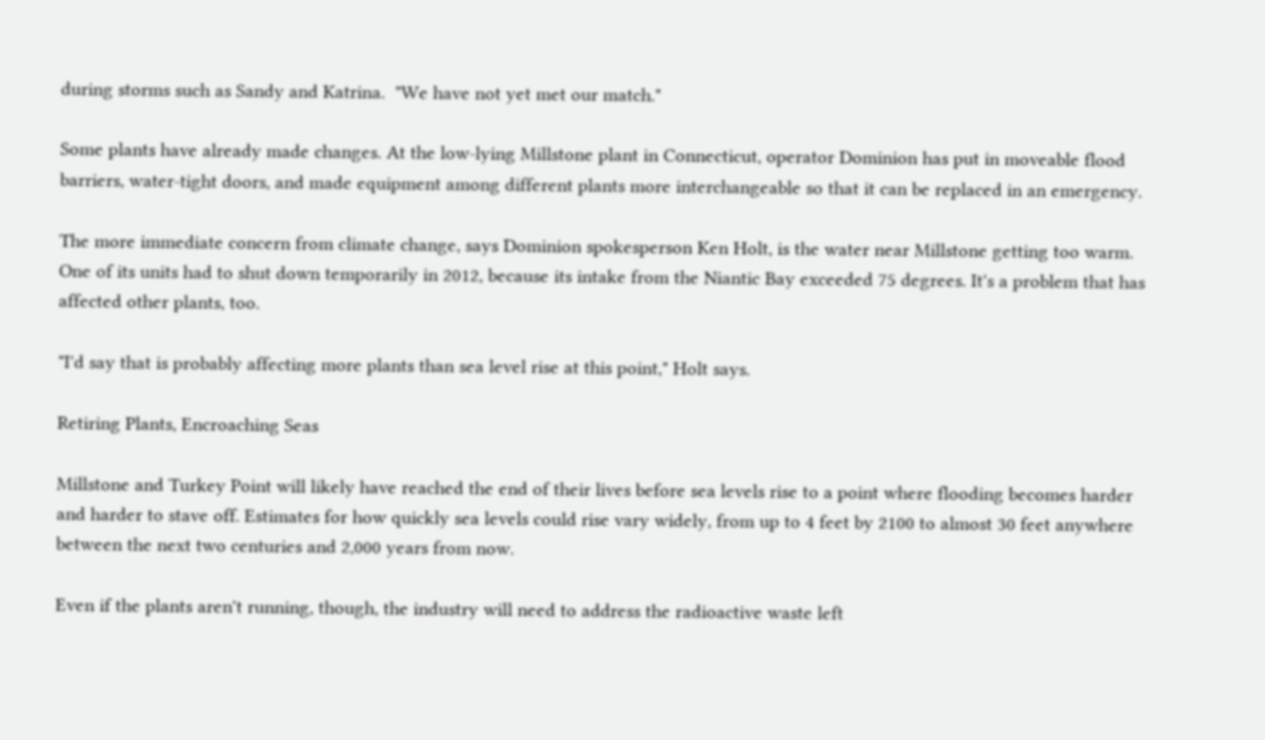during storms such as Sandy and Katrina.  "We have not yet met our match."

Some plants have already made changes. At the low-lying Millstone plant in Connecticut, operator Dominion has put in moveable flood barriers, water-tight doors, and made equipment among different plants more interchangeable so that it can be replaced in an emergency.

The more immediate concern from climate change, says Dominion spokesperson Ken Holt, is the water near Millstone getting too warm. One of its units had to shut down temporarily in 2012, because its intake from the Niantic Bay exceeded 75 degrees. It's a problem that has affected other plants, too.

"I'd say that is probably affecting more plants than sea level rise at this point," Holt says.

Retiring Plants, Encroaching Seas

Millstone and Turkey Point will likely have reached the end of their lives before sea levels rise to a point where flooding becomes harder and harder to stave off. Estimates for how quickly sea levels could rise vary widely, from up to 4 feet by 2100 to almost 30 feet anywhere between the next two centuries and 2,000 years from now.

Even if the plants aren't running, though, the industry will need to address the radioactive waste left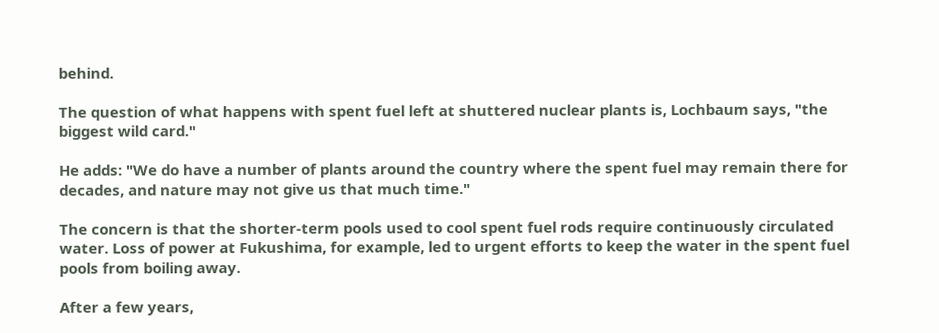behind.

The question of what happens with spent fuel left at shuttered nuclear plants is, Lochbaum says, "the biggest wild card."

He adds: "We do have a number of plants around the country where the spent fuel may remain there for decades, and nature may not give us that much time."

The concern is that the shorter-term pools used to cool spent fuel rods require continuously circulated water. Loss of power at Fukushima, for example, led to urgent efforts to keep the water in the spent fuel pools from boiling away.

After a few years,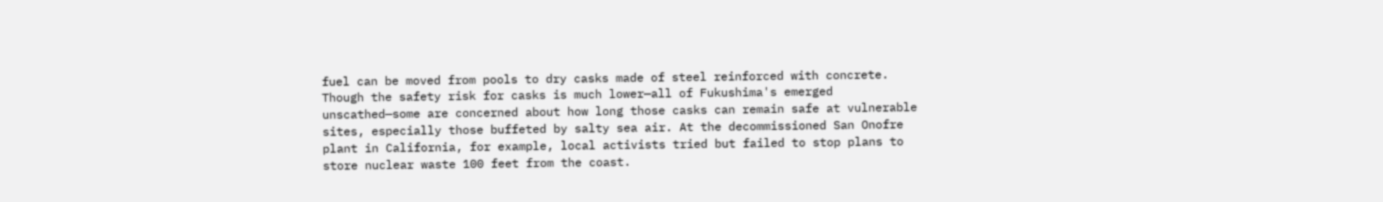fuel can be moved from pools to dry casks made of steel reinforced with concrete. Though the safety risk for casks is much lower—all of Fukushima's emerged unscathed—some are concerned about how long those casks can remain safe at vulnerable sites, especially those buffeted by salty sea air. At the decommissioned San Onofre plant in California, for example, local activists tried but failed to stop plans to store nuclear waste 100 feet from the coast.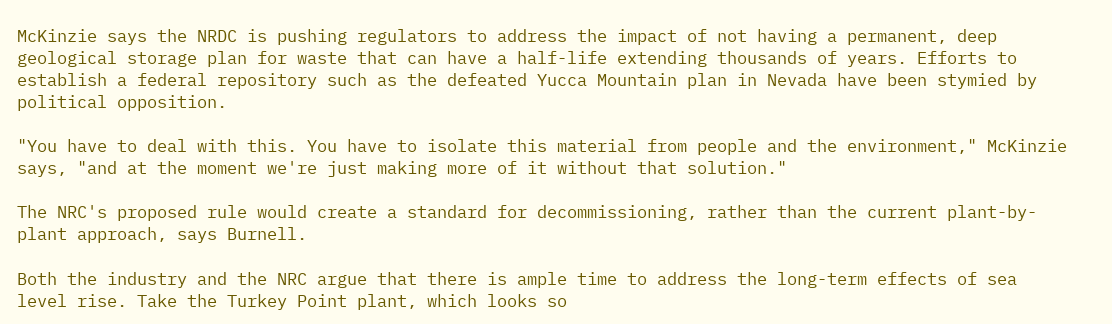McKinzie says the NRDC is pushing regulators to address the impact of not having a permanent, deep geological storage plan for waste that can have a half-life extending thousands of years. Efforts to establish a federal repository such as the defeated Yucca Mountain plan in Nevada have been stymied by political opposition.

"You have to deal with this. You have to isolate this material from people and the environment," McKinzie says, "and at the moment we're just making more of it without that solution."

The NRC's proposed rule would create a standard for decommissioning, rather than the current plant-by-plant approach, says Burnell.

Both the industry and the NRC argue that there is ample time to address the long-term effects of sea level rise. Take the Turkey Point plant, which looks so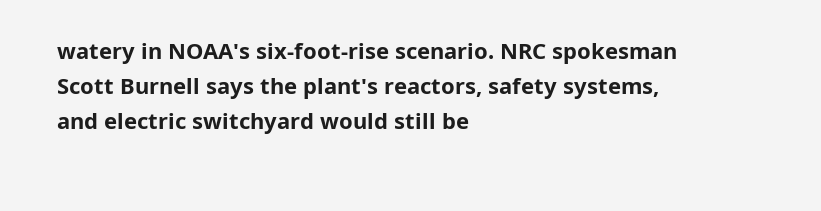watery in NOAA's six-foot-rise scenario. NRC spokesman Scott Burnell says the plant's reactors, safety systems, and electric switchyard would still be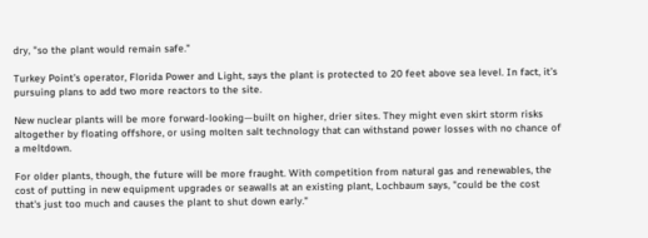dry, "so the plant would remain safe."

Turkey Point’s operator, Florida Power and Light, says the plant is protected to 20 feet above sea level. In fact, it’s pursuing plans to add two more reactors to the site.

New nuclear plants will be more forward-looking—built on higher, drier sites. They might even skirt storm risks altogether by floating offshore, or using molten salt technology that can withstand power losses with no chance of a meltdown.

For older plants, though, the future will be more fraught. With competition from natural gas and renewables, the cost of putting in new equipment upgrades or seawalls at an existing plant, Lochbaum says, "could be the cost that's just too much and causes the plant to shut down early."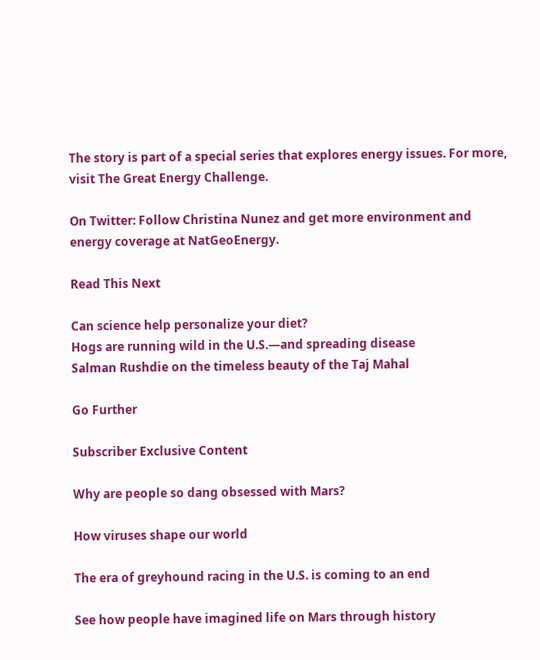The story is part of a special series that explores energy issues. For more, visit The Great Energy Challenge.

On Twitter: Follow Christina Nunez and get more environment and energy coverage at NatGeoEnergy.

Read This Next

Can science help personalize your diet?
Hogs are running wild in the U.S.—and spreading disease
Salman Rushdie on the timeless beauty of the Taj Mahal

Go Further

Subscriber Exclusive Content

Why are people so dang obsessed with Mars?

How viruses shape our world

The era of greyhound racing in the U.S. is coming to an end

See how people have imagined life on Mars through history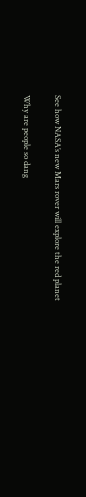See how NASA’s new Mars rover will explore the red planet

Why are people so dang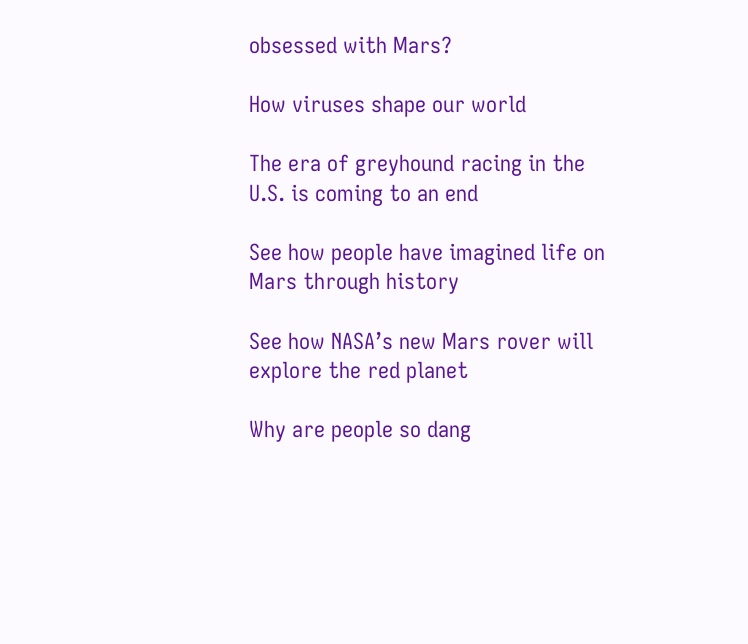obsessed with Mars?

How viruses shape our world

The era of greyhound racing in the U.S. is coming to an end

See how people have imagined life on Mars through history

See how NASA’s new Mars rover will explore the red planet

Why are people so dang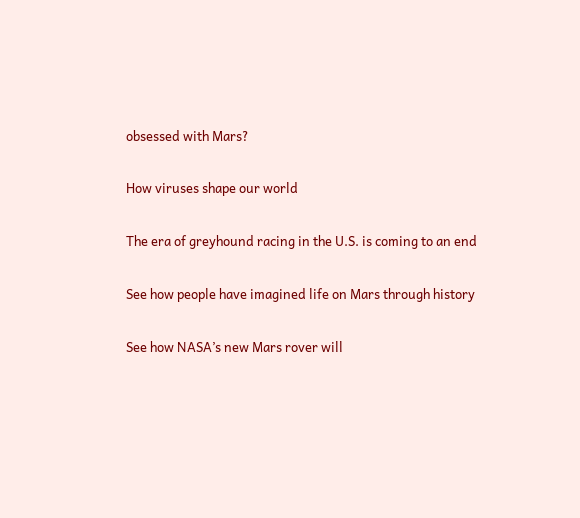obsessed with Mars?

How viruses shape our world

The era of greyhound racing in the U.S. is coming to an end

See how people have imagined life on Mars through history

See how NASA’s new Mars rover will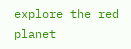explore the red planet